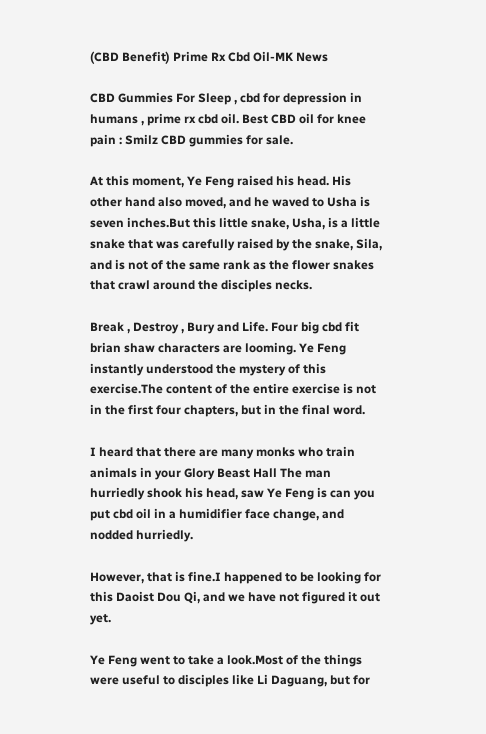(CBD Benefit) Prime Rx Cbd Oil-MK News

CBD Gummies For Sleep , cbd for depression in humans , prime rx cbd oil. Best CBD oil for knee pain : Smilz CBD gummies for sale.

At this moment, Ye Feng raised his head. His other hand also moved, and he waved to Usha is seven inches.But this little snake, Usha, is a little snake that was carefully raised by the snake, Sila, and is not of the same rank as the flower snakes that crawl around the disciples necks.

Break , Destroy , Bury and Life. Four big cbd fit brian shaw characters are looming. Ye Feng instantly understood the mystery of this exercise.The content of the entire exercise is not in the first four chapters, but in the final word.

I heard that there are many monks who train animals in your Glory Beast Hall The man hurriedly shook his head, saw Ye Feng is can you put cbd oil in a humidifier face change, and nodded hurriedly.

However, that is fine.I happened to be looking for this Daoist Dou Qi, and we have not figured it out yet.

Ye Feng went to take a look.Most of the things were useful to disciples like Li Daguang, but for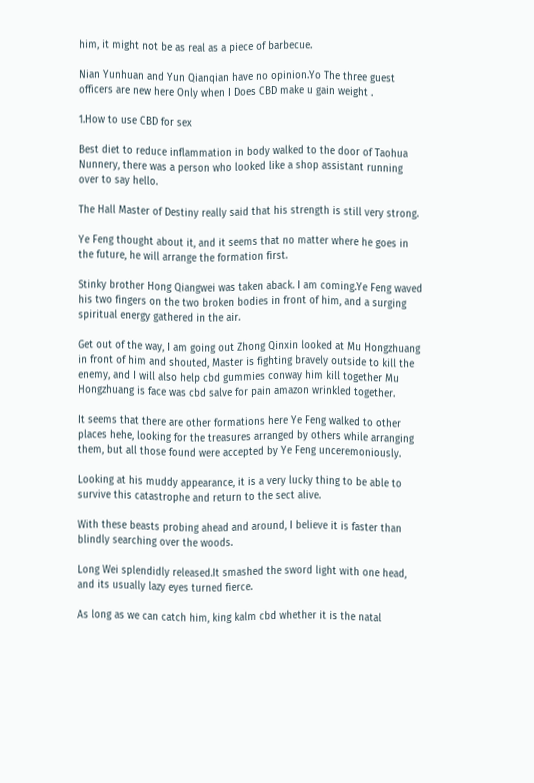him, it might not be as real as a piece of barbecue.

Nian Yunhuan and Yun Qianqian have no opinion.Yo The three guest officers are new here Only when I Does CBD make u gain weight .

1.How to use CBD for sex

Best diet to reduce inflammation in body walked to the door of Taohua Nunnery, there was a person who looked like a shop assistant running over to say hello.

The Hall Master of Destiny really said that his strength is still very strong.

Ye Feng thought about it, and it seems that no matter where he goes in the future, he will arrange the formation first.

Stinky brother Hong Qiangwei was taken aback. I am coming.Ye Feng waved his two fingers on the two broken bodies in front of him, and a surging spiritual energy gathered in the air.

Get out of the way, I am going out Zhong Qinxin looked at Mu Hongzhuang in front of him and shouted, Master is fighting bravely outside to kill the enemy, and I will also help cbd gummies conway him kill together Mu Hongzhuang is face was cbd salve for pain amazon wrinkled together.

It seems that there are other formations here Ye Feng walked to other places hehe, looking for the treasures arranged by others while arranging them, but all those found were accepted by Ye Feng unceremoniously.

Looking at his muddy appearance, it is a very lucky thing to be able to survive this catastrophe and return to the sect alive.

With these beasts probing ahead and around, I believe it is faster than blindly searching over the woods.

Long Wei splendidly released.It smashed the sword light with one head, and its usually lazy eyes turned fierce.

As long as we can catch him, king kalm cbd whether it is the natal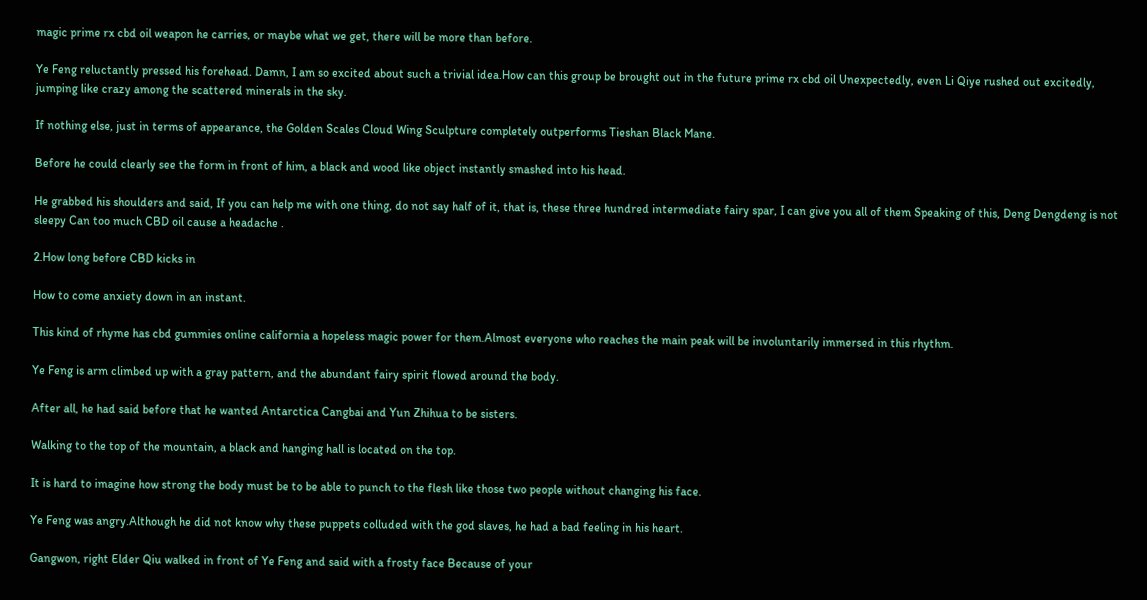magic prime rx cbd oil weapon he carries, or maybe what we get, there will be more than before.

Ye Feng reluctantly pressed his forehead. Damn, I am so excited about such a trivial idea.How can this group be brought out in the future prime rx cbd oil Unexpectedly, even Li Qiye rushed out excitedly, jumping like crazy among the scattered minerals in the sky.

If nothing else, just in terms of appearance, the Golden Scales Cloud Wing Sculpture completely outperforms Tieshan Black Mane.

Before he could clearly see the form in front of him, a black and wood like object instantly smashed into his head.

He grabbed his shoulders and said, If you can help me with one thing, do not say half of it, that is, these three hundred intermediate fairy spar, I can give you all of them Speaking of this, Deng Dengdeng is not sleepy Can too much CBD oil cause a headache .

2.How long before CBD kicks in

How to come anxiety down in an instant.

This kind of rhyme has cbd gummies online california a hopeless magic power for them.Almost everyone who reaches the main peak will be involuntarily immersed in this rhythm.

Ye Feng is arm climbed up with a gray pattern, and the abundant fairy spirit flowed around the body.

After all, he had said before that he wanted Antarctica Cangbai and Yun Zhihua to be sisters.

Walking to the top of the mountain, a black and hanging hall is located on the top.

It is hard to imagine how strong the body must be to be able to punch to the flesh like those two people without changing his face.

Ye Feng was angry.Although he did not know why these puppets colluded with the god slaves, he had a bad feeling in his heart.

Gangwon, right Elder Qiu walked in front of Ye Feng and said with a frosty face Because of your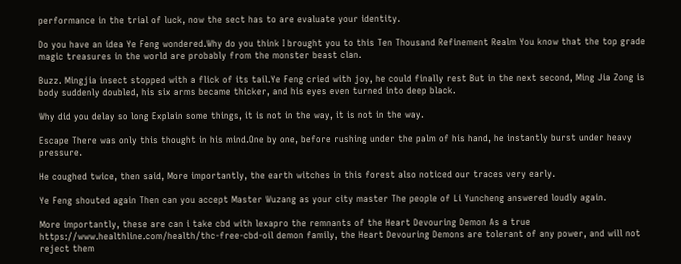performance in the trial of luck, now the sect has to are evaluate your identity.

Do you have an idea Ye Feng wondered.Why do you think I brought you to this Ten Thousand Refinement Realm You know that the top grade magic treasures in the world are probably from the monster beast clan.

Buzz. Mingjia insect stopped with a flick of its tail.Ye Feng cried with joy, he could finally rest But in the next second, Ming Jia Zong is body suddenly doubled, his six arms became thicker, and his eyes even turned into deep black.

Why did you delay so long Explain some things, it is not in the way, it is not in the way.

Escape There was only this thought in his mind.One by one, before rushing under the palm of his hand, he instantly burst under heavy pressure.

He coughed twice, then said, More importantly, the earth witches in this forest also noticed our traces very early.

Ye Feng shouted again Then can you accept Master Wuzang as your city master The people of Li Yuncheng answered loudly again.

More importantly, these are can i take cbd with lexapro the remnants of the Heart Devouring Demon As a true https://www.healthline.com/health/thc-free-cbd-oil demon family, the Heart Devouring Demons are tolerant of any power, and will not reject them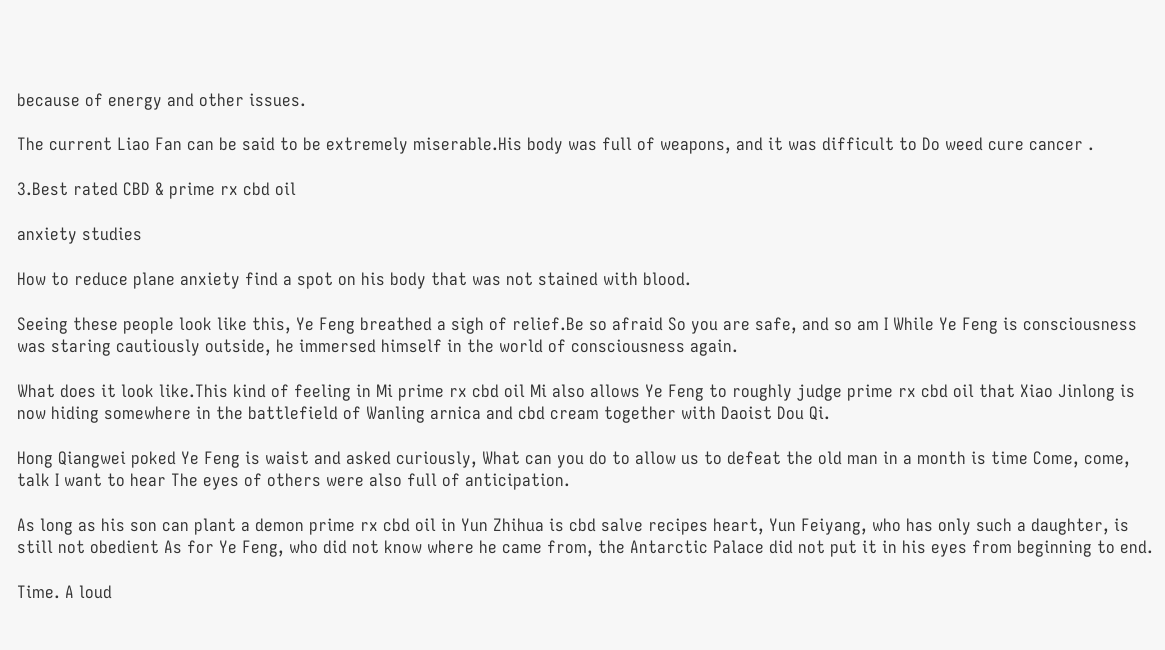because of energy and other issues.

The current Liao Fan can be said to be extremely miserable.His body was full of weapons, and it was difficult to Do weed cure cancer .

3.Best rated CBD & prime rx cbd oil

anxiety studies

How to reduce plane anxiety find a spot on his body that was not stained with blood.

Seeing these people look like this, Ye Feng breathed a sigh of relief.Be so afraid So you are safe, and so am I While Ye Feng is consciousness was staring cautiously outside, he immersed himself in the world of consciousness again.

What does it look like.This kind of feeling in Mi prime rx cbd oil Mi also allows Ye Feng to roughly judge prime rx cbd oil that Xiao Jinlong is now hiding somewhere in the battlefield of Wanling arnica and cbd cream together with Daoist Dou Qi.

Hong Qiangwei poked Ye Feng is waist and asked curiously, What can you do to allow us to defeat the old man in a month is time Come, come, talk I want to hear The eyes of others were also full of anticipation.

As long as his son can plant a demon prime rx cbd oil in Yun Zhihua is cbd salve recipes heart, Yun Feiyang, who has only such a daughter, is still not obedient As for Ye Feng, who did not know where he came from, the Antarctic Palace did not put it in his eyes from beginning to end.

Time. A loud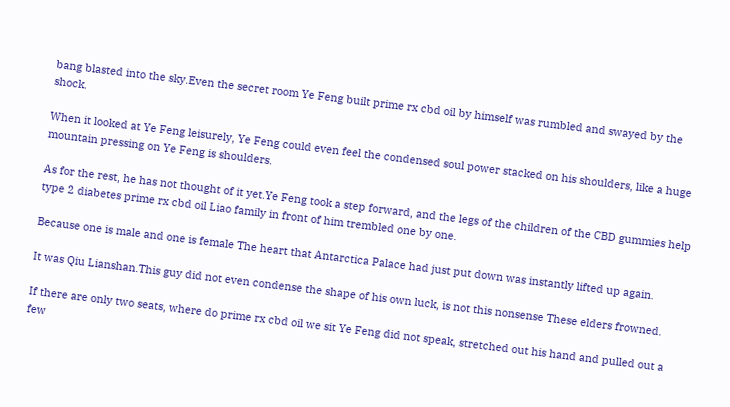bang blasted into the sky.Even the secret room Ye Feng built prime rx cbd oil by himself was rumbled and swayed by the shock.

When it looked at Ye Feng leisurely, Ye Feng could even feel the condensed soul power stacked on his shoulders, like a huge mountain pressing on Ye Feng is shoulders.

As for the rest, he has not thought of it yet.Ye Feng took a step forward, and the legs of the children of the CBD gummies help type 2 diabetes prime rx cbd oil Liao family in front of him trembled one by one.

Because one is male and one is female The heart that Antarctica Palace had just put down was instantly lifted up again.

It was Qiu Lianshan.This guy did not even condense the shape of his own luck, is not this nonsense These elders frowned.

If there are only two seats, where do prime rx cbd oil we sit Ye Feng did not speak, stretched out his hand and pulled out a few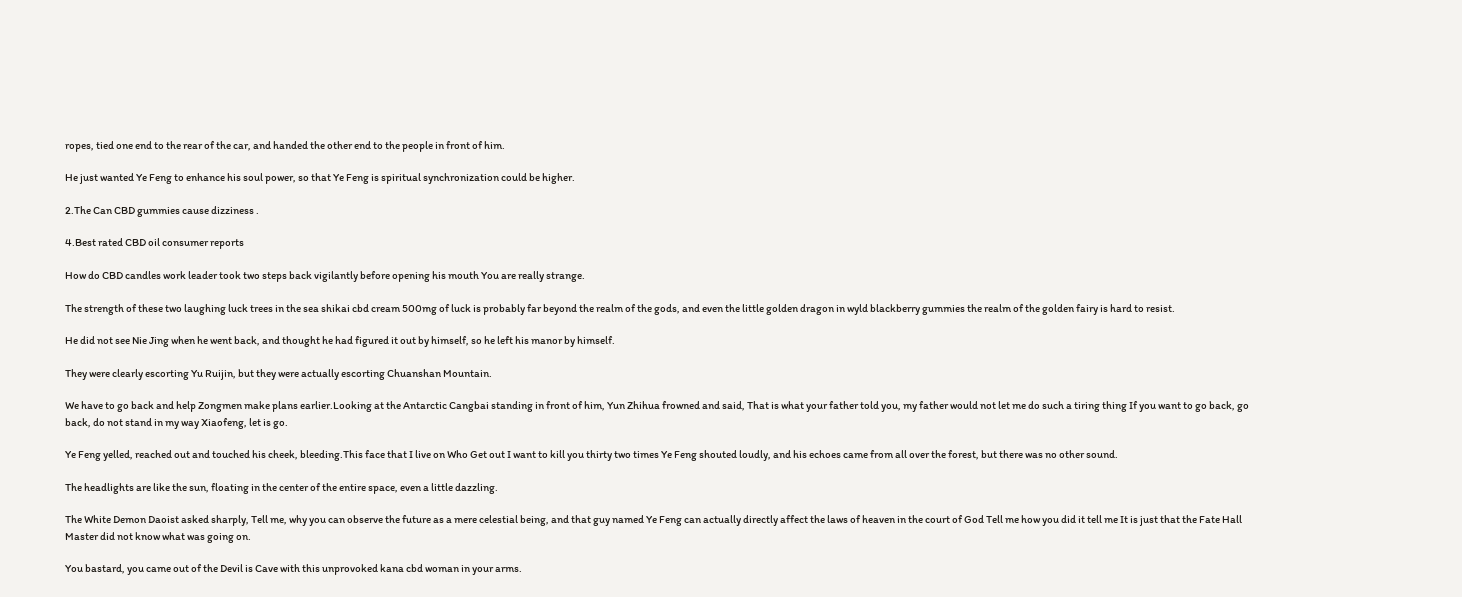ropes, tied one end to the rear of the car, and handed the other end to the people in front of him.

He just wanted Ye Feng to enhance his soul power, so that Ye Feng is spiritual synchronization could be higher.

2.The Can CBD gummies cause dizziness .

4.Best rated CBD oil consumer reports

How do CBD candles work leader took two steps back vigilantly before opening his mouth You are really strange.

The strength of these two laughing luck trees in the sea shikai cbd cream 500mg of luck is probably far beyond the realm of the gods, and even the little golden dragon in wyld blackberry gummies the realm of the golden fairy is hard to resist.

He did not see Nie Jing when he went back, and thought he had figured it out by himself, so he left his manor by himself.

They were clearly escorting Yu Ruijin, but they were actually escorting Chuanshan Mountain.

We have to go back and help Zongmen make plans earlier.Looking at the Antarctic Cangbai standing in front of him, Yun Zhihua frowned and said, That is what your father told you, my father would not let me do such a tiring thing If you want to go back, go back, do not stand in my way Xiaofeng, let is go.

Ye Feng yelled, reached out and touched his cheek, bleeding.This face that I live on Who Get out I want to kill you thirty two times Ye Feng shouted loudly, and his echoes came from all over the forest, but there was no other sound.

The headlights are like the sun, floating in the center of the entire space, even a little dazzling.

The White Demon Daoist asked sharply, Tell me, why you can observe the future as a mere celestial being, and that guy named Ye Feng can actually directly affect the laws of heaven in the court of God Tell me how you did it tell me It is just that the Fate Hall Master did not know what was going on.

You bastard, you came out of the Devil is Cave with this unprovoked kana cbd woman in your arms.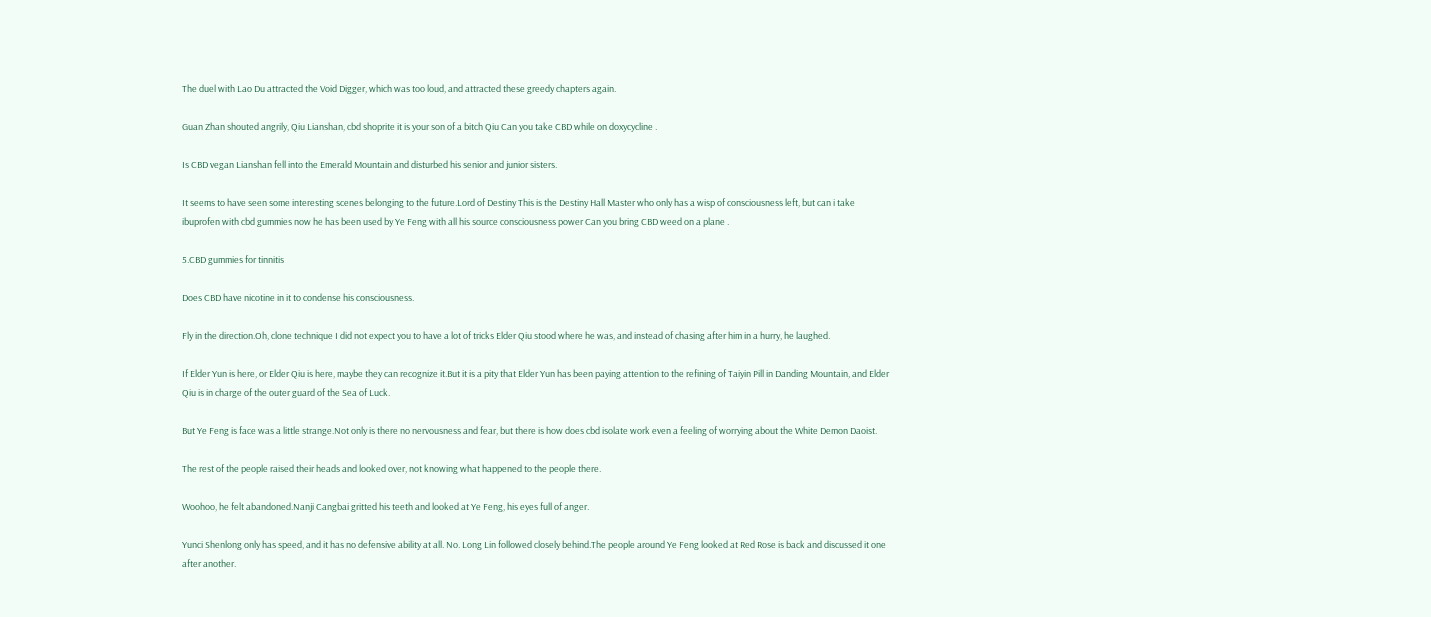The duel with Lao Du attracted the Void Digger, which was too loud, and attracted these greedy chapters again.

Guan Zhan shouted angrily, Qiu Lianshan, cbd shoprite it is your son of a bitch Qiu Can you take CBD while on doxycycline .

Is CBD vegan Lianshan fell into the Emerald Mountain and disturbed his senior and junior sisters.

It seems to have seen some interesting scenes belonging to the future.Lord of Destiny This is the Destiny Hall Master who only has a wisp of consciousness left, but can i take ibuprofen with cbd gummies now he has been used by Ye Feng with all his source consciousness power Can you bring CBD weed on a plane .

5.CBD gummies for tinnitis

Does CBD have nicotine in it to condense his consciousness.

Fly in the direction.Oh, clone technique I did not expect you to have a lot of tricks Elder Qiu stood where he was, and instead of chasing after him in a hurry, he laughed.

If Elder Yun is here, or Elder Qiu is here, maybe they can recognize it.But it is a pity that Elder Yun has been paying attention to the refining of Taiyin Pill in Danding Mountain, and Elder Qiu is in charge of the outer guard of the Sea of Luck.

But Ye Feng is face was a little strange.Not only is there no nervousness and fear, but there is how does cbd isolate work even a feeling of worrying about the White Demon Daoist.

The rest of the people raised their heads and looked over, not knowing what happened to the people there.

Woohoo, he felt abandoned.Nanji Cangbai gritted his teeth and looked at Ye Feng, his eyes full of anger.

Yunci Shenlong only has speed, and it has no defensive ability at all. No. Long Lin followed closely behind.The people around Ye Feng looked at Red Rose is back and discussed it one after another.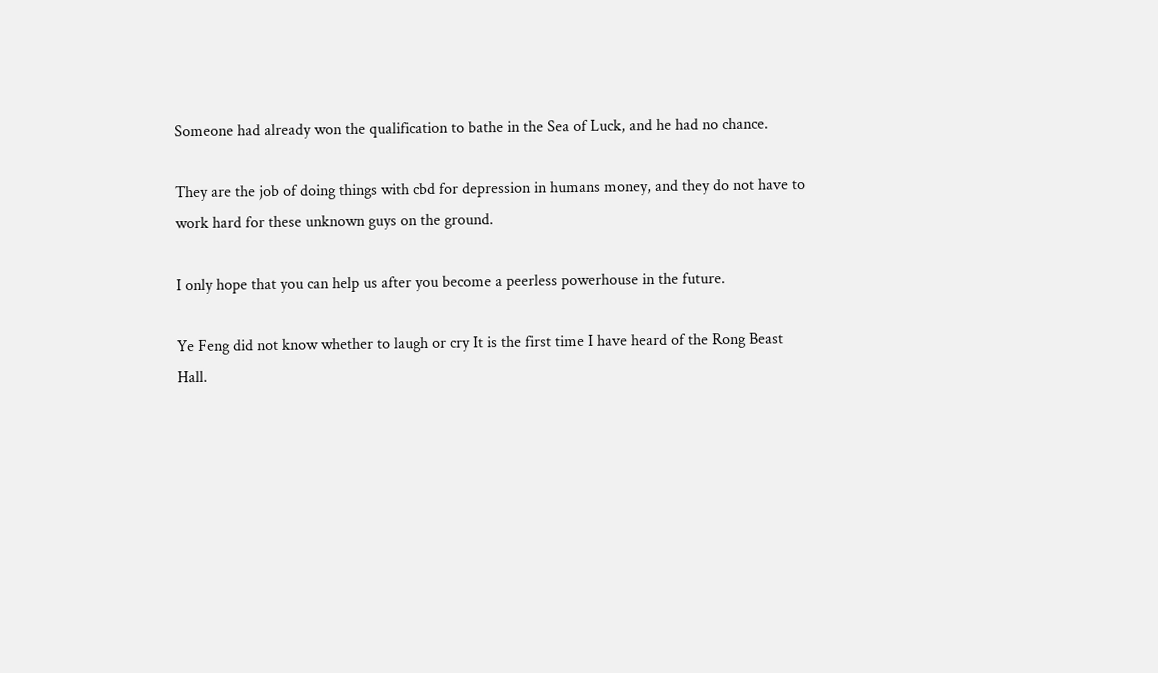Someone had already won the qualification to bathe in the Sea of Luck, and he had no chance.

They are the job of doing things with cbd for depression in humans money, and they do not have to work hard for these unknown guys on the ground.

I only hope that you can help us after you become a peerless powerhouse in the future.

Ye Feng did not know whether to laugh or cry It is the first time I have heard of the Rong Beast Hall.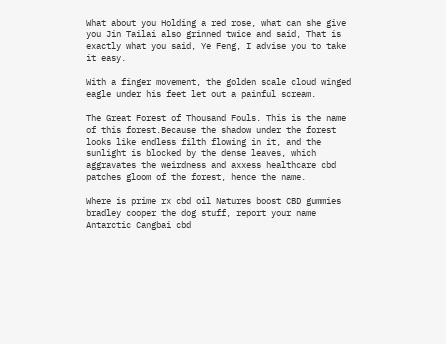What about you Holding a red rose, what can she give you Jin Tailai also grinned twice and said, That is exactly what you said, Ye Feng, I advise you to take it easy.

With a finger movement, the golden scale cloud winged eagle under his feet let out a painful scream.

The Great Forest of Thousand Fouls. This is the name of this forest.Because the shadow under the forest looks like endless filth flowing in it, and the sunlight is blocked by the dense leaves, which aggravates the weirdness and axxess healthcare cbd patches gloom of the forest, hence the name.

Where is prime rx cbd oil Natures boost CBD gummies bradley cooper the dog stuff, report your name Antarctic Cangbai cbd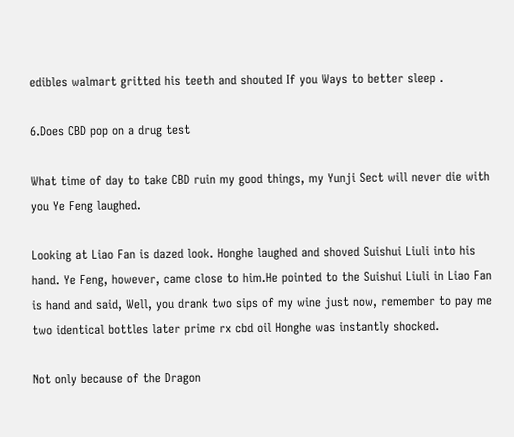edibles walmart gritted his teeth and shouted If you Ways to better sleep .

6.Does CBD pop on a drug test

What time of day to take CBD ruin my good things, my Yunji Sect will never die with you Ye Feng laughed.

Looking at Liao Fan is dazed look. Honghe laughed and shoved Suishui Liuli into his hand. Ye Feng, however, came close to him.He pointed to the Suishui Liuli in Liao Fan is hand and said, Well, you drank two sips of my wine just now, remember to pay me two identical bottles later prime rx cbd oil Honghe was instantly shocked.

Not only because of the Dragon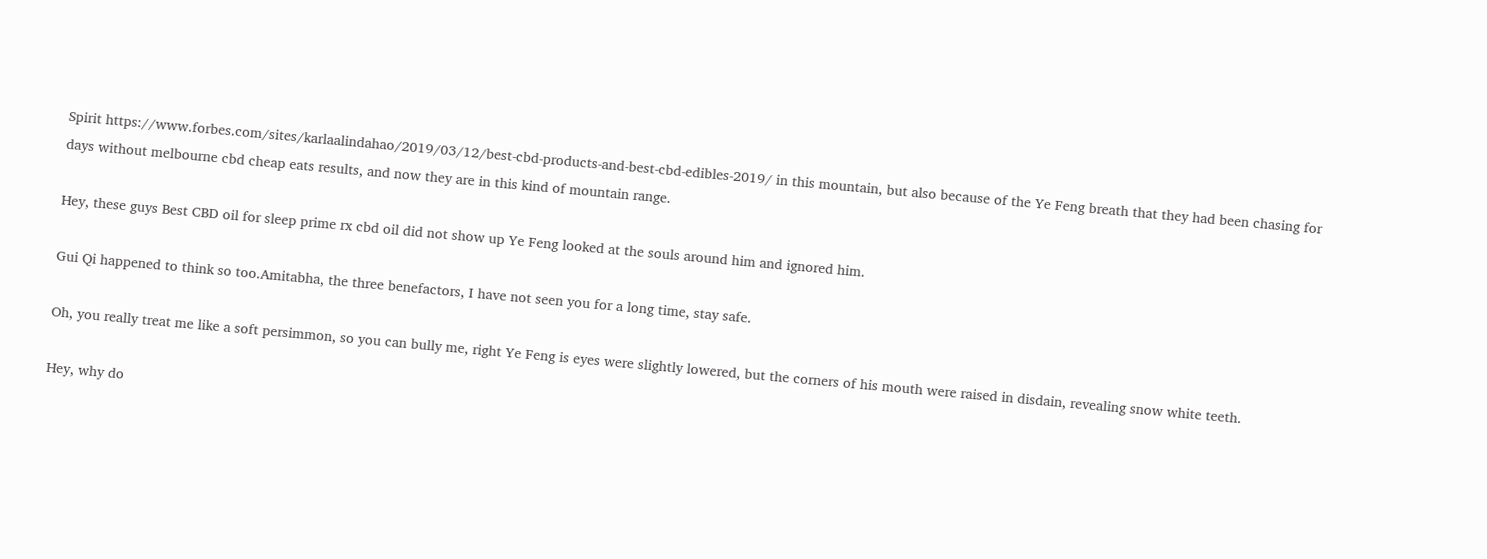Spirit https://www.forbes.com/sites/karlaalindahao/2019/03/12/best-cbd-products-and-best-cbd-edibles-2019/ in this mountain, but also because of the Ye Feng breath that they had been chasing for days without melbourne cbd cheap eats results, and now they are in this kind of mountain range.

Hey, these guys Best CBD oil for sleep prime rx cbd oil did not show up Ye Feng looked at the souls around him and ignored him.

Gui Qi happened to think so too.Amitabha, the three benefactors, I have not seen you for a long time, stay safe.

Oh, you really treat me like a soft persimmon, so you can bully me, right Ye Feng is eyes were slightly lowered, but the corners of his mouth were raised in disdain, revealing snow white teeth.

Hey, why do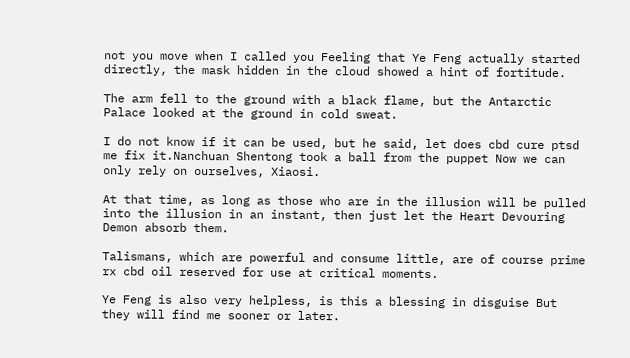not you move when I called you Feeling that Ye Feng actually started directly, the mask hidden in the cloud showed a hint of fortitude.

The arm fell to the ground with a black flame, but the Antarctic Palace looked at the ground in cold sweat.

I do not know if it can be used, but he said, let does cbd cure ptsd me fix it.Nanchuan Shentong took a ball from the puppet Now we can only rely on ourselves, Xiaosi.

At that time, as long as those who are in the illusion will be pulled into the illusion in an instant, then just let the Heart Devouring Demon absorb them.

Talismans, which are powerful and consume little, are of course prime rx cbd oil reserved for use at critical moments.

Ye Feng is also very helpless, is this a blessing in disguise But they will find me sooner or later.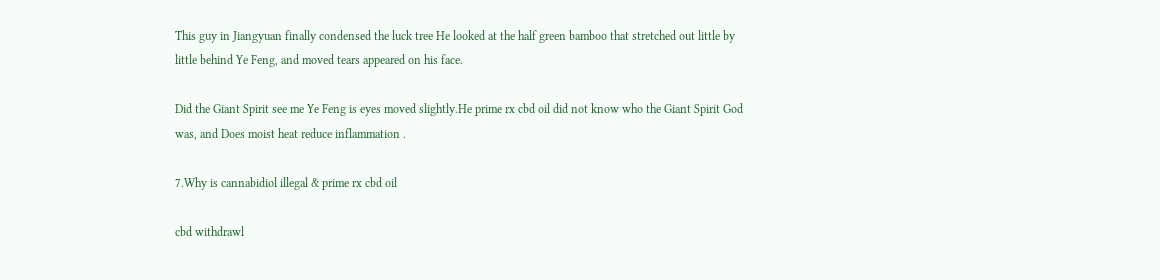This guy in Jiangyuan finally condensed the luck tree He looked at the half green bamboo that stretched out little by little behind Ye Feng, and moved tears appeared on his face.

Did the Giant Spirit see me Ye Feng is eyes moved slightly.He prime rx cbd oil did not know who the Giant Spirit God was, and Does moist heat reduce inflammation .

7.Why is cannabidiol illegal & prime rx cbd oil

cbd withdrawl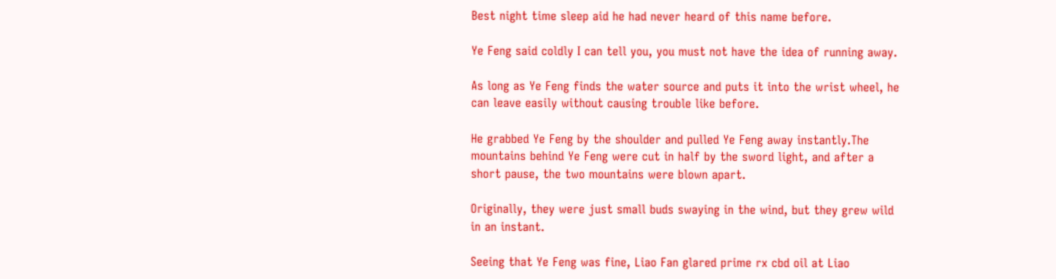Best night time sleep aid he had never heard of this name before.

Ye Feng said coldly I can tell you, you must not have the idea of running away.

As long as Ye Feng finds the water source and puts it into the wrist wheel, he can leave easily without causing trouble like before.

He grabbed Ye Feng by the shoulder and pulled Ye Feng away instantly.The mountains behind Ye Feng were cut in half by the sword light, and after a short pause, the two mountains were blown apart.

Originally, they were just small buds swaying in the wind, but they grew wild in an instant.

Seeing that Ye Feng was fine, Liao Fan glared prime rx cbd oil at Liao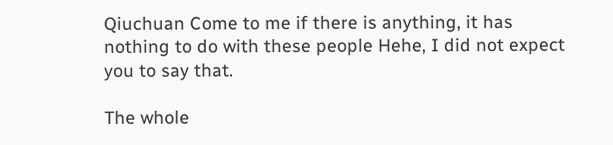Qiuchuan Come to me if there is anything, it has nothing to do with these people Hehe, I did not expect you to say that.

The whole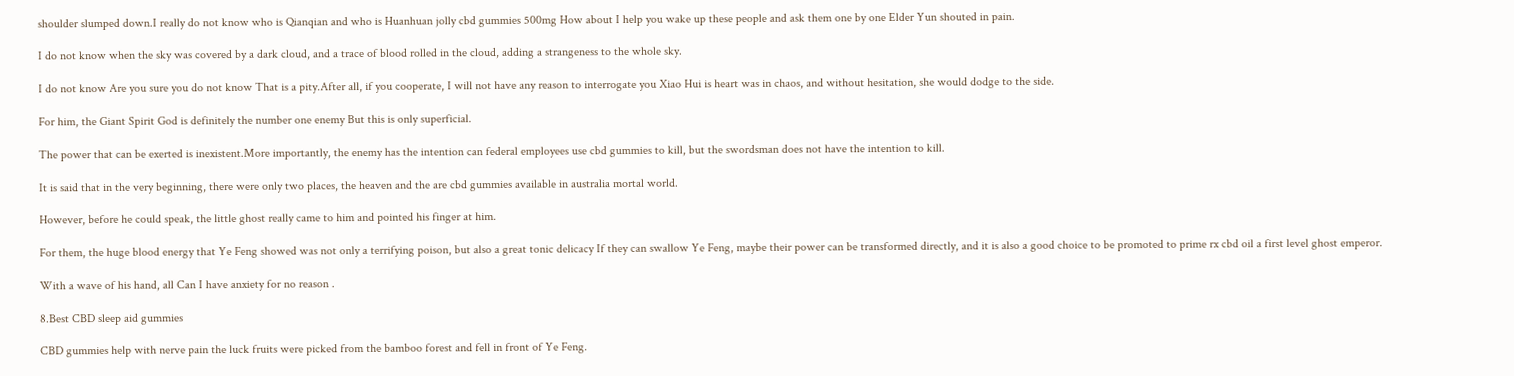shoulder slumped down.I really do not know who is Qianqian and who is Huanhuan jolly cbd gummies 500mg How about I help you wake up these people and ask them one by one Elder Yun shouted in pain.

I do not know when the sky was covered by a dark cloud, and a trace of blood rolled in the cloud, adding a strangeness to the whole sky.

I do not know Are you sure you do not know That is a pity.After all, if you cooperate, I will not have any reason to interrogate you Xiao Hui is heart was in chaos, and without hesitation, she would dodge to the side.

For him, the Giant Spirit God is definitely the number one enemy But this is only superficial.

The power that can be exerted is inexistent.More importantly, the enemy has the intention can federal employees use cbd gummies to kill, but the swordsman does not have the intention to kill.

It is said that in the very beginning, there were only two places, the heaven and the are cbd gummies available in australia mortal world.

However, before he could speak, the little ghost really came to him and pointed his finger at him.

For them, the huge blood energy that Ye Feng showed was not only a terrifying poison, but also a great tonic delicacy If they can swallow Ye Feng, maybe their power can be transformed directly, and it is also a good choice to be promoted to prime rx cbd oil a first level ghost emperor.

With a wave of his hand, all Can I have anxiety for no reason .

8.Best CBD sleep aid gummies

CBD gummies help with nerve pain the luck fruits were picked from the bamboo forest and fell in front of Ye Feng.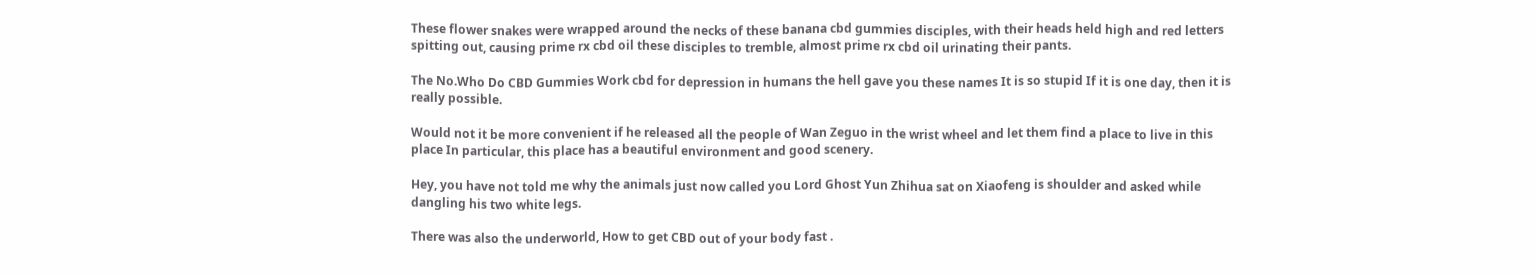These flower snakes were wrapped around the necks of these banana cbd gummies disciples, with their heads held high and red letters spitting out, causing prime rx cbd oil these disciples to tremble, almost prime rx cbd oil urinating their pants.

The No.Who Do CBD Gummies Work cbd for depression in humans the hell gave you these names It is so stupid If it is one day, then it is really possible.

Would not it be more convenient if he released all the people of Wan Zeguo in the wrist wheel and let them find a place to live in this place In particular, this place has a beautiful environment and good scenery.

Hey, you have not told me why the animals just now called you Lord Ghost Yun Zhihua sat on Xiaofeng is shoulder and asked while dangling his two white legs.

There was also the underworld, How to get CBD out of your body fast .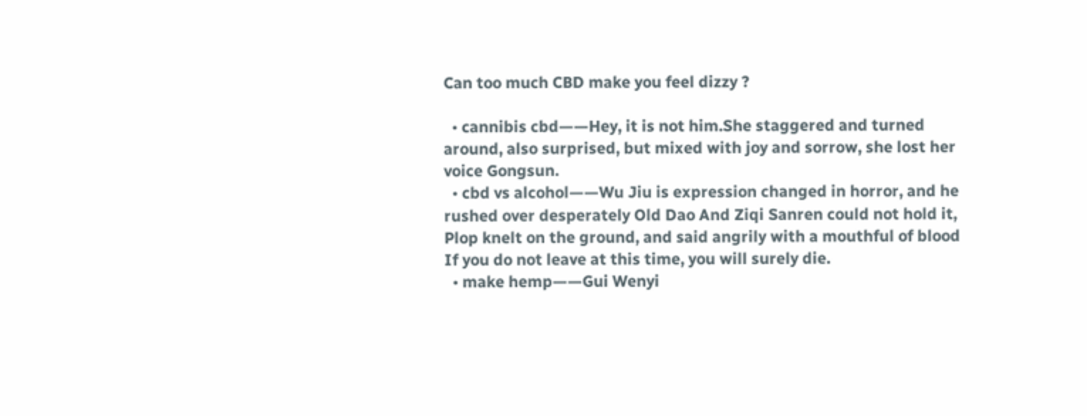Can too much CBD make you feel dizzy ?

  • cannibis cbd——Hey, it is not him.She staggered and turned around, also surprised, but mixed with joy and sorrow, she lost her voice Gongsun.
  • cbd vs alcohol——Wu Jiu is expression changed in horror, and he rushed over desperately Old Dao And Ziqi Sanren could not hold it, Plop knelt on the ground, and said angrily with a mouthful of blood If you do not leave at this time, you will surely die.
  • make hemp——Gui Wenyi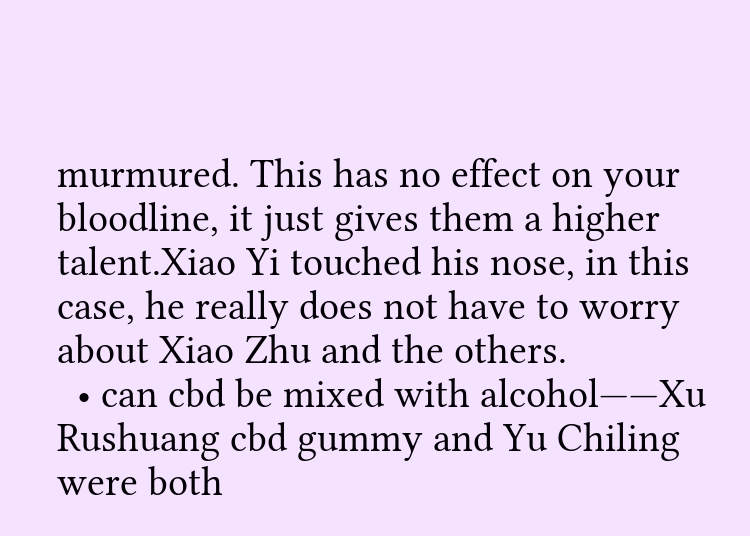murmured. This has no effect on your bloodline, it just gives them a higher talent.Xiao Yi touched his nose, in this case, he really does not have to worry about Xiao Zhu and the others.
  • can cbd be mixed with alcohol——Xu Rushuang cbd gummy and Yu Chiling were both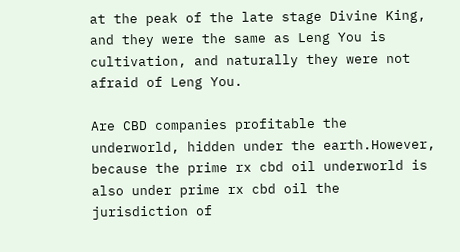at the peak of the late stage Divine King, and they were the same as Leng You is cultivation, and naturally they were not afraid of Leng You.

Are CBD companies profitable the underworld, hidden under the earth.However, because the prime rx cbd oil underworld is also under prime rx cbd oil the jurisdiction of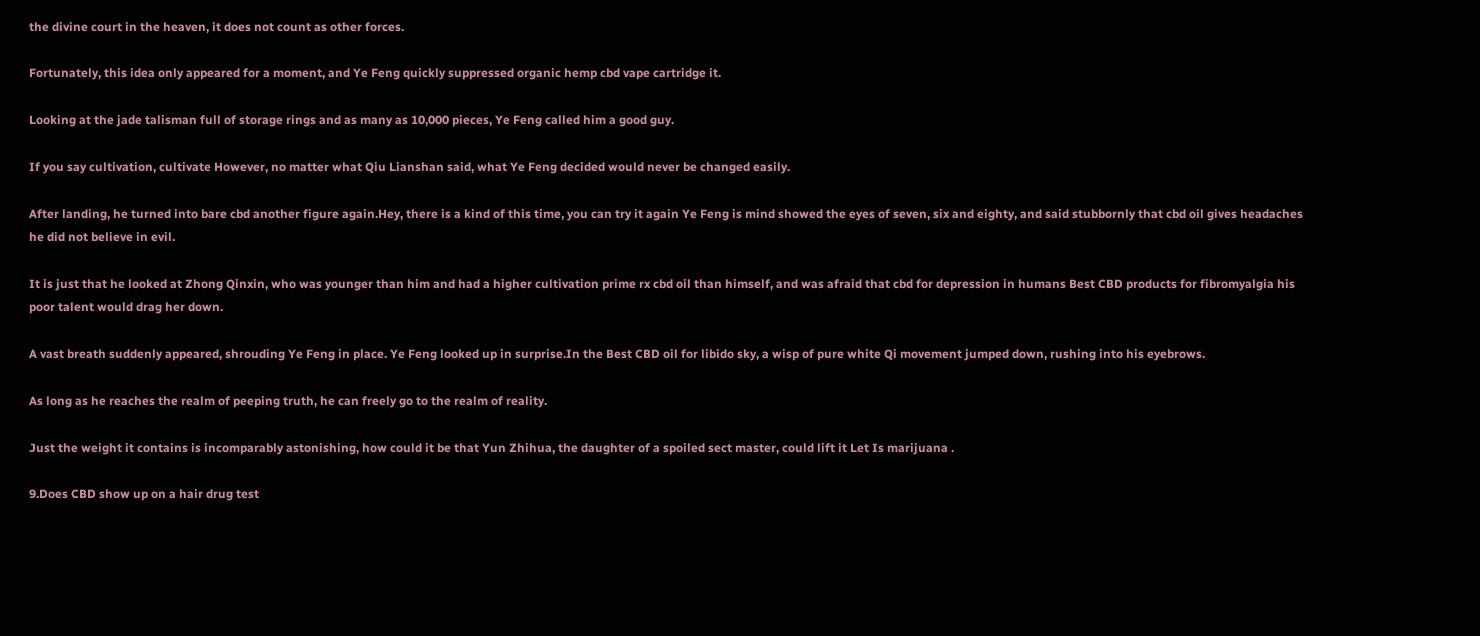the divine court in the heaven, it does not count as other forces.

Fortunately, this idea only appeared for a moment, and Ye Feng quickly suppressed organic hemp cbd vape cartridge it.

Looking at the jade talisman full of storage rings and as many as 10,000 pieces, Ye Feng called him a good guy.

If you say cultivation, cultivate However, no matter what Qiu Lianshan said, what Ye Feng decided would never be changed easily.

After landing, he turned into bare cbd another figure again.Hey, there is a kind of this time, you can try it again Ye Feng is mind showed the eyes of seven, six and eighty, and said stubbornly that cbd oil gives headaches he did not believe in evil.

It is just that he looked at Zhong Qinxin, who was younger than him and had a higher cultivation prime rx cbd oil than himself, and was afraid that cbd for depression in humans Best CBD products for fibromyalgia his poor talent would drag her down.

A vast breath suddenly appeared, shrouding Ye Feng in place. Ye Feng looked up in surprise.In the Best CBD oil for libido sky, a wisp of pure white Qi movement jumped down, rushing into his eyebrows.

As long as he reaches the realm of peeping truth, he can freely go to the realm of reality.

Just the weight it contains is incomparably astonishing, how could it be that Yun Zhihua, the daughter of a spoiled sect master, could lift it Let Is marijuana .

9.Does CBD show up on a hair drug test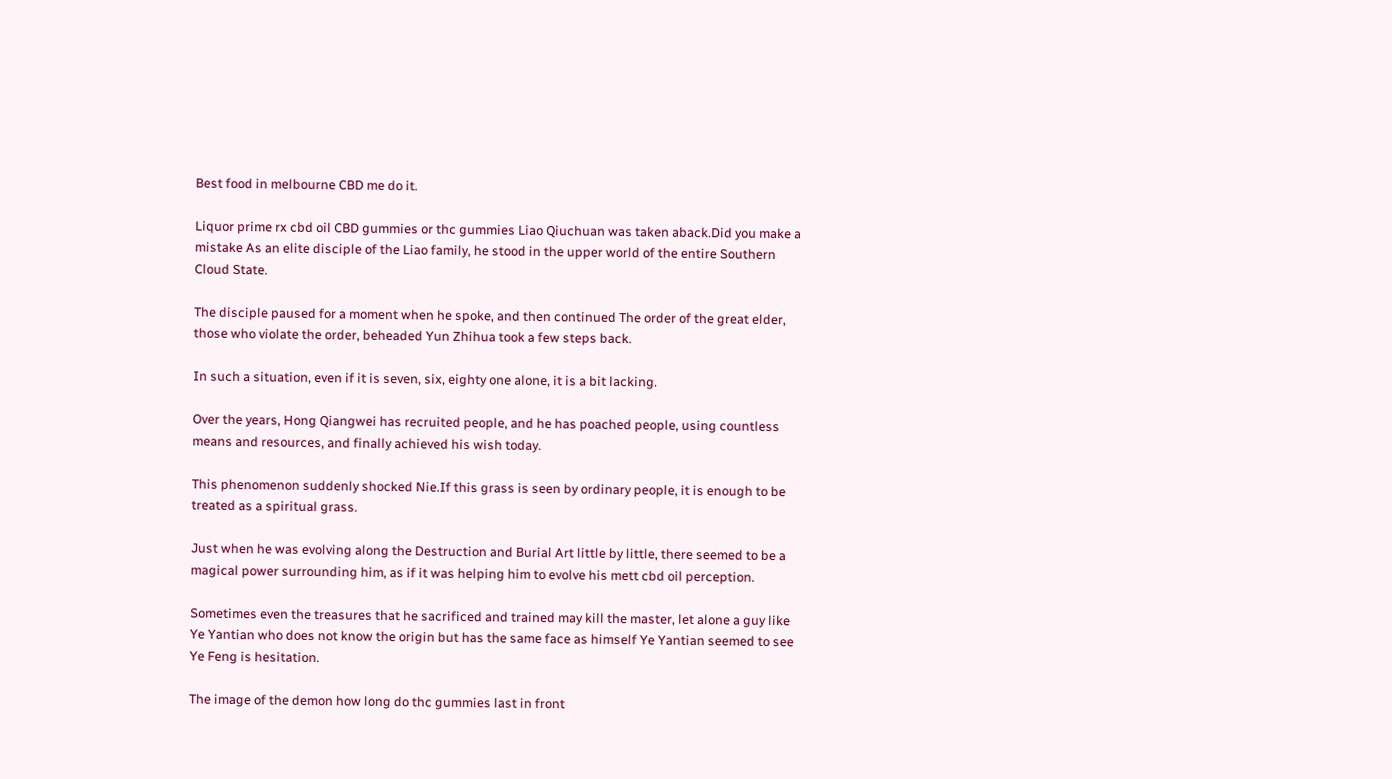Best food in melbourne CBD me do it.

Liquor prime rx cbd oil CBD gummies or thc gummies Liao Qiuchuan was taken aback.Did you make a mistake As an elite disciple of the Liao family, he stood in the upper world of the entire Southern Cloud State.

The disciple paused for a moment when he spoke, and then continued The order of the great elder, those who violate the order, beheaded Yun Zhihua took a few steps back.

In such a situation, even if it is seven, six, eighty one alone, it is a bit lacking.

Over the years, Hong Qiangwei has recruited people, and he has poached people, using countless means and resources, and finally achieved his wish today.

This phenomenon suddenly shocked Nie.If this grass is seen by ordinary people, it is enough to be treated as a spiritual grass.

Just when he was evolving along the Destruction and Burial Art little by little, there seemed to be a magical power surrounding him, as if it was helping him to evolve his mett cbd oil perception.

Sometimes even the treasures that he sacrificed and trained may kill the master, let alone a guy like Ye Yantian who does not know the origin but has the same face as himself Ye Yantian seemed to see Ye Feng is hesitation.

The image of the demon how long do thc gummies last in front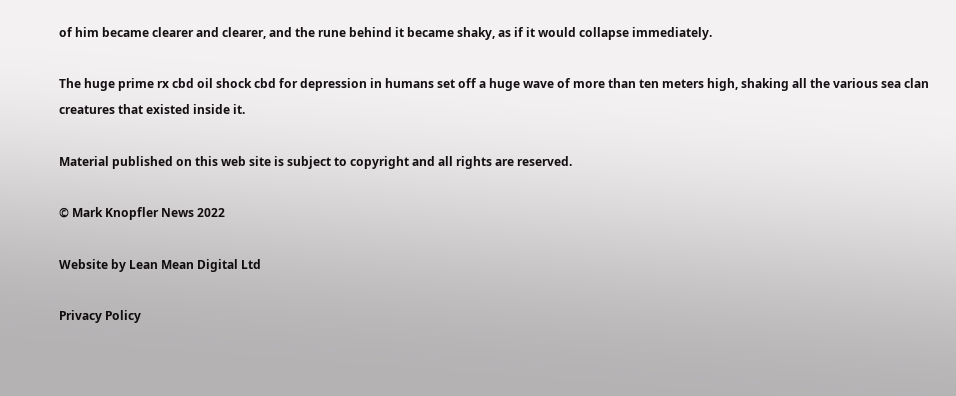of him became clearer and clearer, and the rune behind it became shaky, as if it would collapse immediately.

The huge prime rx cbd oil shock cbd for depression in humans set off a huge wave of more than ten meters high, shaking all the various sea clan creatures that existed inside it.

Material published on this web site is subject to copyright and all rights are reserved.

© Mark Knopfler News 2022

Website by Lean Mean Digital Ltd

Privacy Policy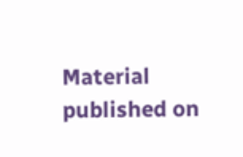Material published on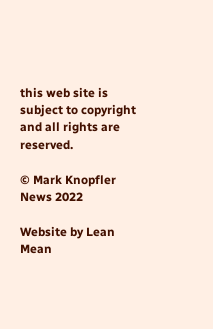this web site is subject to copyright and all rights are reserved.

© Mark Knopfler News 2022

Website by Lean Mean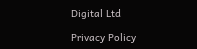Digital Ltd

Privacy Policy